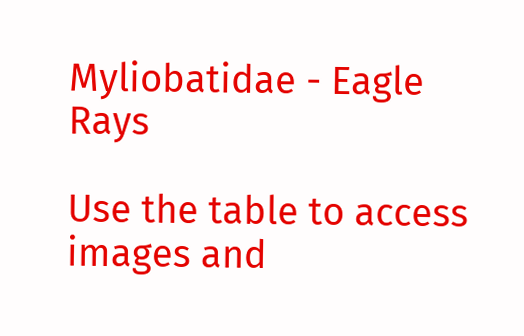Myliobatidae - Eagle Rays

Use the table to access images and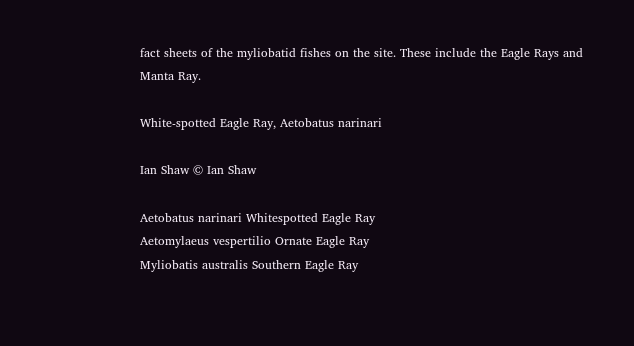fact sheets of the myliobatid fishes on the site. These include the Eagle Rays and Manta Ray.

White-spotted Eagle Ray, Aetobatus narinari

Ian Shaw © Ian Shaw

Aetobatus narinari Whitespotted Eagle Ray
Aetomylaeus vespertilio Ornate Eagle Ray
Myliobatis australis Southern Eagle Ray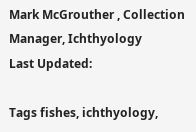Mark McGrouther , Collection Manager, Ichthyology
Last Updated:

Tags fishes, ichthyology,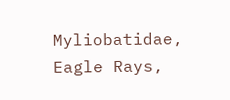Myliobatidae, Eagle Rays,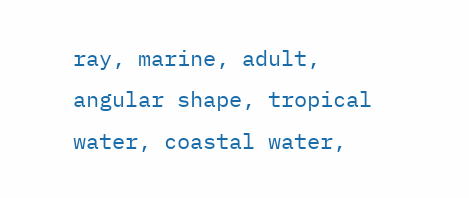ray, marine, adult, angular shape, tropical water, coastal water,